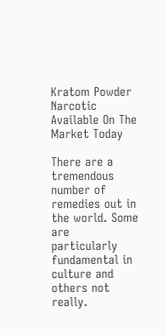Kratom Powder Narcotic Available On The Market Today

There are a tremendous number of remedies out in the world. Some are particularly fundamental in culture and others not really.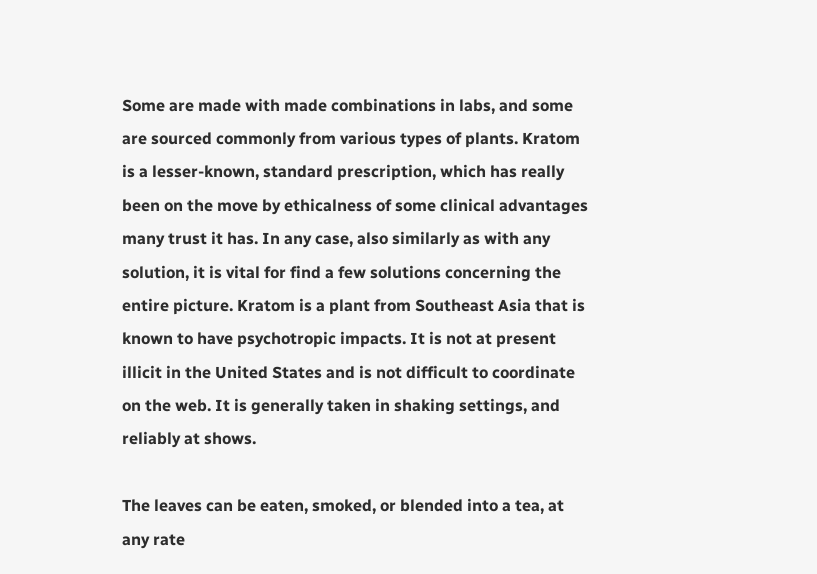Some are made with made combinations in labs, and some are sourced commonly from various types of plants. Kratom is a lesser-known, standard prescription, which has really been on the move by ethicalness of some clinical advantages many trust it has. In any case, also similarly as with any solution, it is vital for find a few solutions concerning the entire picture. Kratom is a plant from Southeast Asia that is known to have psychotropic impacts. It is not at present illicit in the United States and is not difficult to coordinate on the web. It is generally taken in shaking settings, and reliably at shows.

The leaves can be eaten, smoked, or blended into a tea, at any rate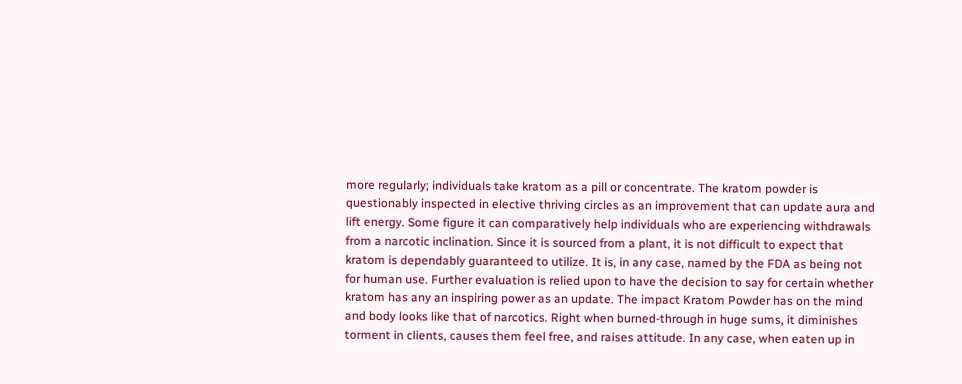more regularly; individuals take kratom as a pill or concentrate. The kratom powder is questionably inspected in elective thriving circles as an improvement that can update aura and lift energy. Some figure it can comparatively help individuals who are experiencing withdrawals from a narcotic inclination. Since it is sourced from a plant, it is not difficult to expect that kratom is dependably guaranteed to utilize. It is, in any case, named by the FDA as being not for human use. Further evaluation is relied upon to have the decision to say for certain whether kratom has any an inspiring power as an update. The impact Kratom Powder has on the mind and body looks like that of narcotics. Right when burned-through in huge sums, it diminishes torment in clients, causes them feel free, and raises attitude. In any case, when eaten up in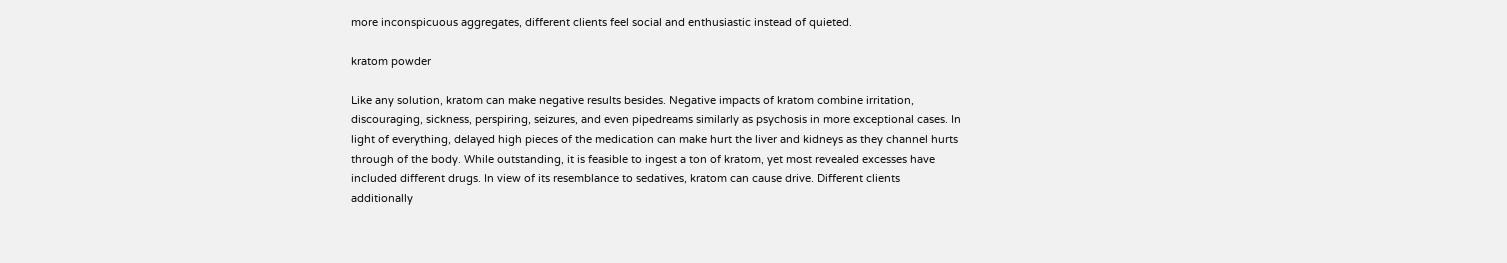more inconspicuous aggregates, different clients feel social and enthusiastic instead of quieted.

kratom powder

Like any solution, kratom can make negative results besides. Negative impacts of kratom combine irritation, discouraging, sickness, perspiring, seizures, and even pipedreams similarly as psychosis in more exceptional cases. In light of everything, delayed high pieces of the medication can make hurt the liver and kidneys as they channel hurts through of the body. While outstanding, it is feasible to ingest a ton of kratom, yet most revealed excesses have included different drugs. In view of its resemblance to sedatives, kratom can cause drive. Different clients additionally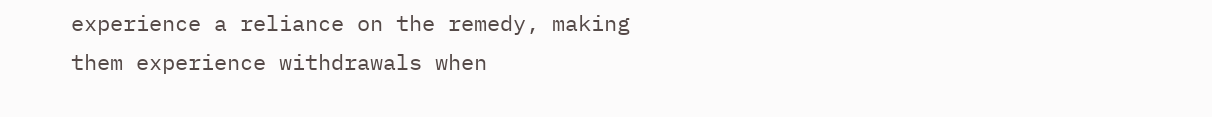experience a reliance on the remedy, making them experience withdrawals when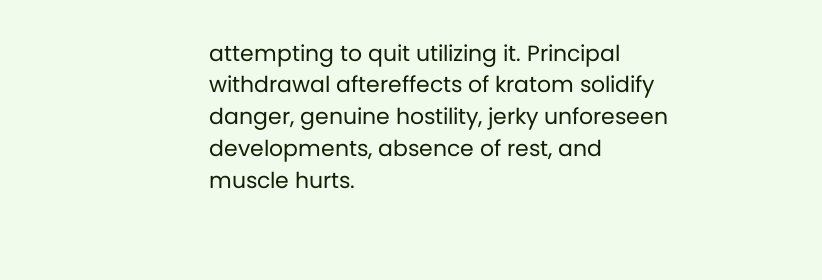attempting to quit utilizing it. Principal withdrawal aftereffects of kratom solidify danger, genuine hostility, jerky unforeseen developments, absence of rest, and muscle hurts.